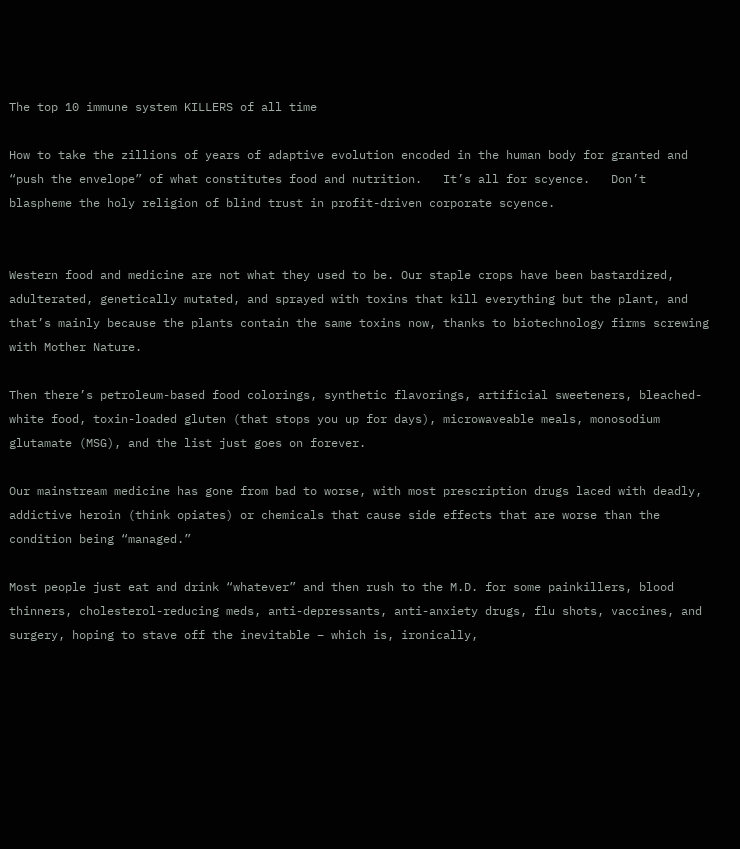The top 10 immune system KILLERS of all time

How to take the zillions of years of adaptive evolution encoded in the human body for granted and “push the envelope” of what constitutes food and nutrition.   It’s all for scyence.   Don’t blaspheme the holy religion of blind trust in profit-driven corporate scyence.


Western food and medicine are not what they used to be. Our staple crops have been bastardized, adulterated, genetically mutated, and sprayed with toxins that kill everything but the plant, and that’s mainly because the plants contain the same toxins now, thanks to biotechnology firms screwing with Mother Nature.

Then there’s petroleum-based food colorings, synthetic flavorings, artificial sweeteners, bleached-white food, toxin-loaded gluten (that stops you up for days), microwaveable meals, monosodium glutamate (MSG), and the list just goes on forever.

Our mainstream medicine has gone from bad to worse, with most prescription drugs laced with deadly, addictive heroin (think opiates) or chemicals that cause side effects that are worse than the condition being “managed.”

Most people just eat and drink “whatever” and then rush to the M.D. for some painkillers, blood thinners, cholesterol-reducing meds, anti-depressants, anti-anxiety drugs, flu shots, vaccines, and surgery, hoping to stave off the inevitable – which is, ironically,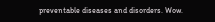preventable diseases and disorders. Wow.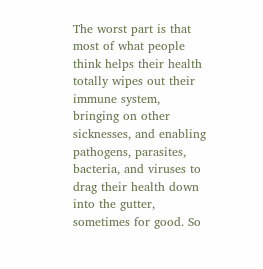The worst part is that most of what people think helps their health totally wipes out their immune system, bringing on other sicknesses, and enabling pathogens, parasites, bacteria, and viruses to drag their health down into the gutter, sometimes for good. So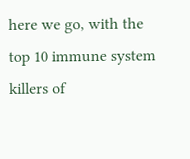here we go, with the top 10 immune system killers of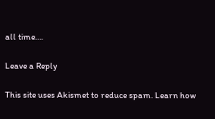all time….

Leave a Reply

This site uses Akismet to reduce spam. Learn how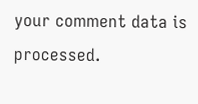your comment data is processed.